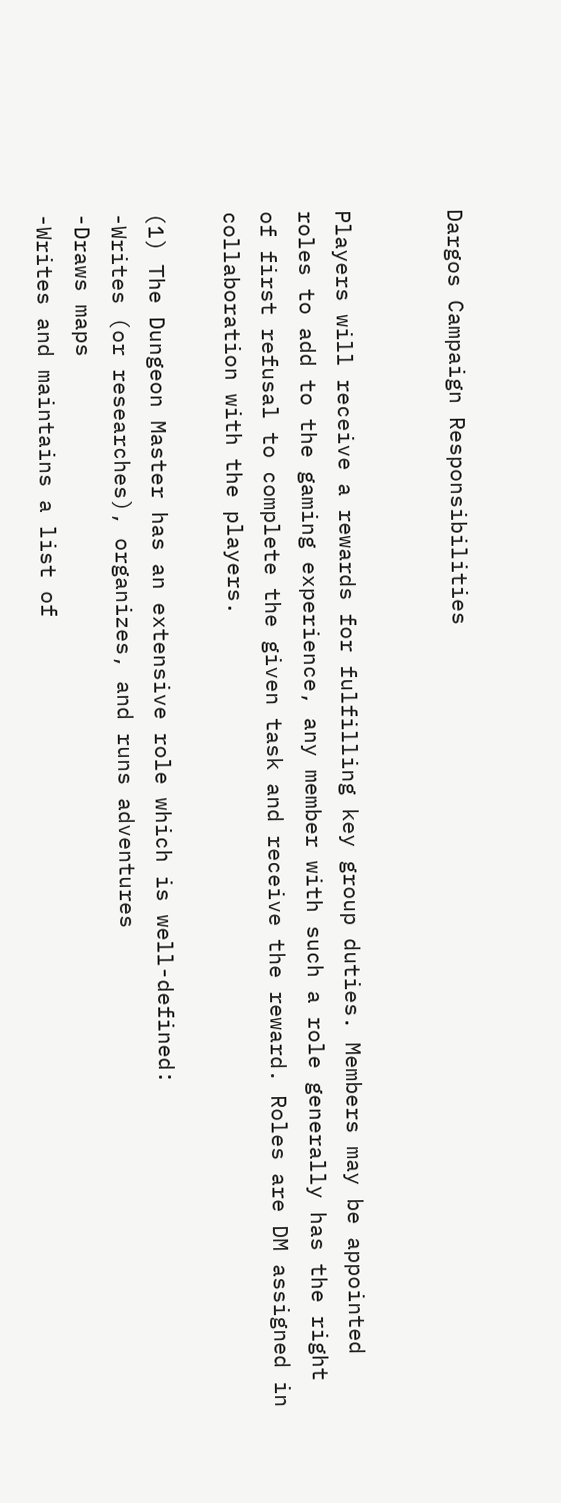Dargos Campaign Responsibilities


Players will receive a rewards for fulfilling key group duties. Members may be appointed roles to add to the gaming experience, any member with such a role generally has the right of first refusal to complete the given task and receive the reward. Roles are DM assigned in collaboration with the players.

(1) The Dungeon Master has an extensive role which is well-defined:
-Writes (or researches), organizes, and runs adventures
-Draws maps
-Writes and maintains a list of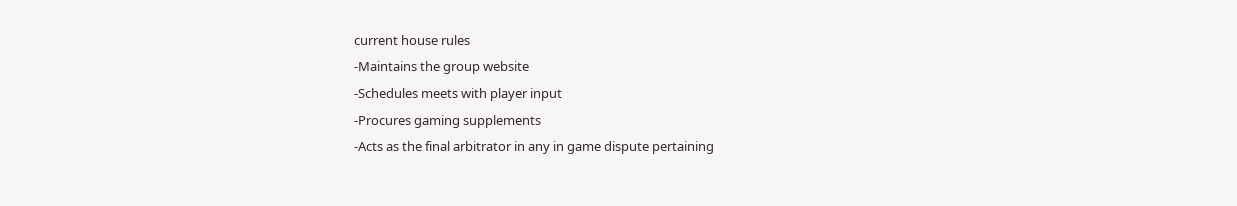current house rules
-Maintains the group website
-Schedules meets with player input
-Procures gaming supplements
-Acts as the final arbitrator in any in game dispute pertaining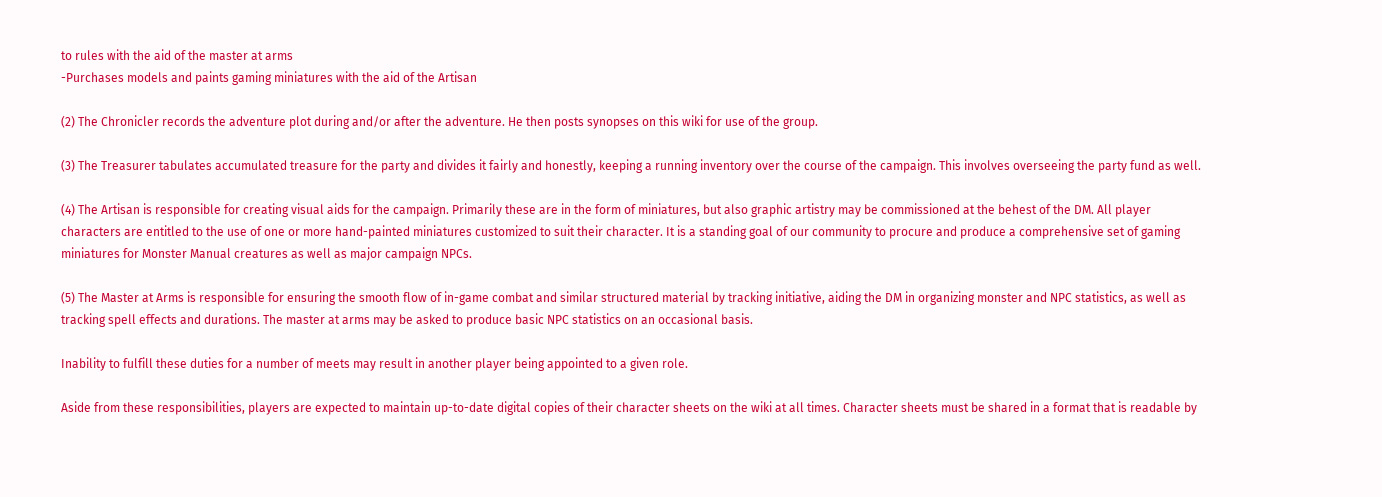to rules with the aid of the master at arms
-Purchases models and paints gaming miniatures with the aid of the Artisan

(2) The Chronicler records the adventure plot during and/or after the adventure. He then posts synopses on this wiki for use of the group.

(3) The Treasurer tabulates accumulated treasure for the party and divides it fairly and honestly, keeping a running inventory over the course of the campaign. This involves overseeing the party fund as well.

(4) The Artisan is responsible for creating visual aids for the campaign. Primarily these are in the form of miniatures, but also graphic artistry may be commissioned at the behest of the DM. All player characters are entitled to the use of one or more hand-painted miniatures customized to suit their character. It is a standing goal of our community to procure and produce a comprehensive set of gaming miniatures for Monster Manual creatures as well as major campaign NPCs.

(5) The Master at Arms is responsible for ensuring the smooth flow of in-game combat and similar structured material by tracking initiative, aiding the DM in organizing monster and NPC statistics, as well as tracking spell effects and durations. The master at arms may be asked to produce basic NPC statistics on an occasional basis.

Inability to fulfill these duties for a number of meets may result in another player being appointed to a given role.

Aside from these responsibilities, players are expected to maintain up-to-date digital copies of their character sheets on the wiki at all times. Character sheets must be shared in a format that is readable by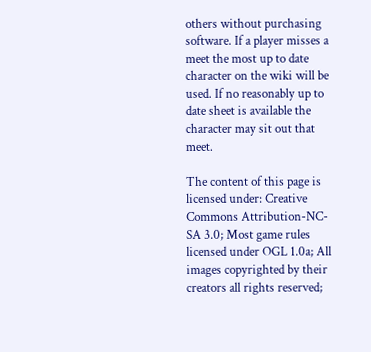others without purchasing software. If a player misses a meet the most up to date character on the wiki will be used. If no reasonably up to date sheet is available the character may sit out that meet.

The content of this page is licensed under: Creative Commons Attribution-NC-SA 3.0; Most game rules licensed under OGL 1.0a; All images copyrighted by their creators all rights reserved;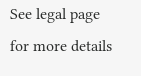See legal page for more details